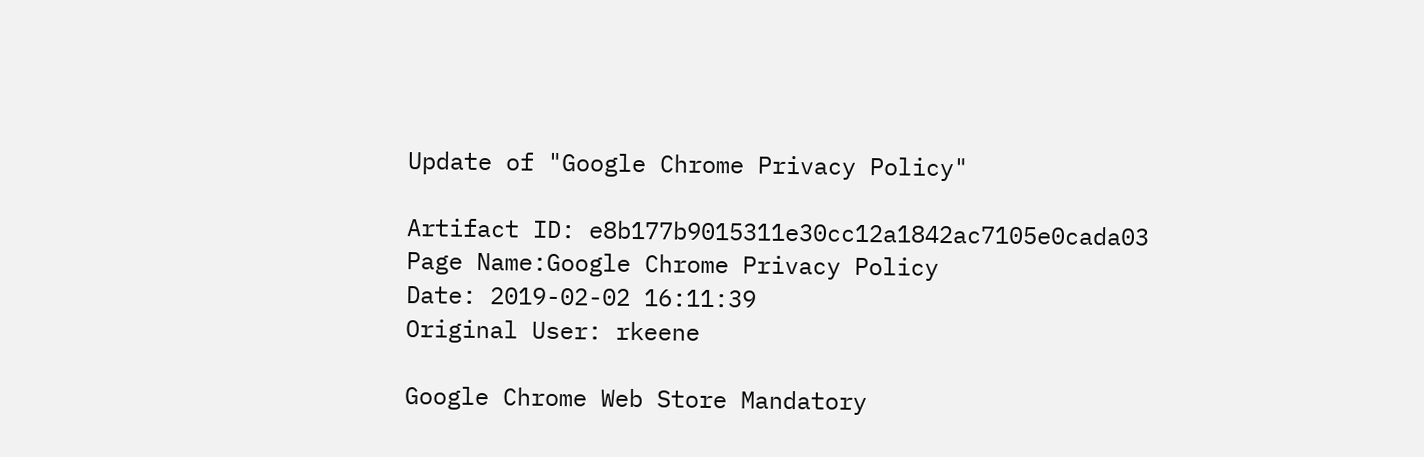Update of "Google Chrome Privacy Policy"

Artifact ID: e8b177b9015311e30cc12a1842ac7105e0cada03
Page Name:Google Chrome Privacy Policy
Date: 2019-02-02 16:11:39
Original User: rkeene

Google Chrome Web Store Mandatory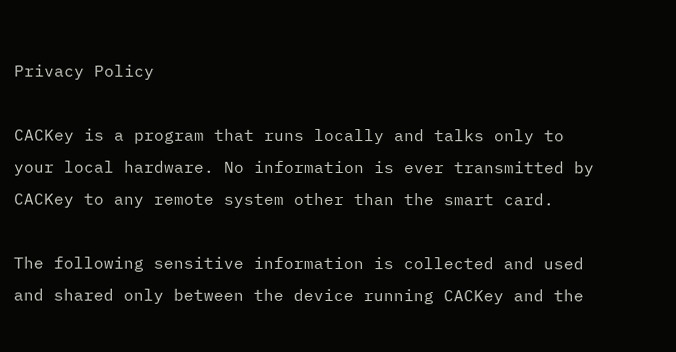Privacy Policy

CACKey is a program that runs locally and talks only to your local hardware. No information is ever transmitted by CACKey to any remote system other than the smart card.

The following sensitive information is collected and used and shared only between the device running CACKey and the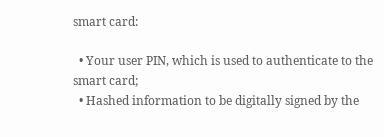smart card:

  • Your user PIN, which is used to authenticate to the smart card;
  • Hashed information to be digitally signed by the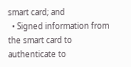smart card; and
  • Signed information from the smart card to authenticate to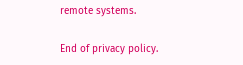remote systems.

End of privacy policy.